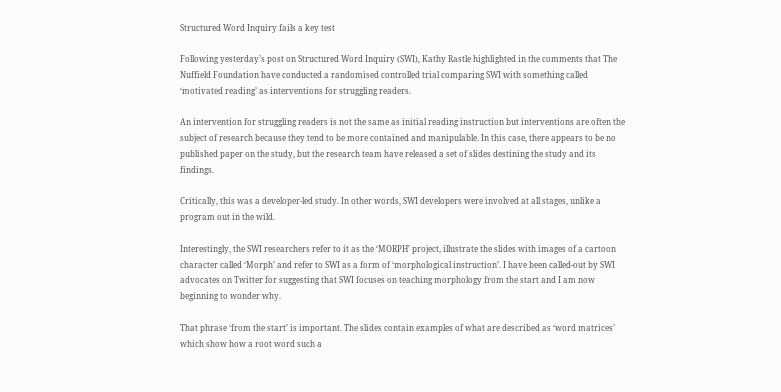Structured Word Inquiry fails a key test

Following yesterday’s post on Structured Word Inquiry (SWI), Kathy Rastle highlighted in the comments that The Nuffield Foundation have conducted a randomised controlled trial comparing SWI with something called ‘motivated reading’ as interventions for struggling readers.

An intervention for struggling readers is not the same as initial reading instruction but interventions are often the subject of research because they tend to be more contained and manipulable. In this case, there appears to be no published paper on the study, but the research team have released a set of slides destining the study and its findings.

Critically, this was a developer-led study. In other words, SWI developers were involved at all stages, unlike a program out in the wild.

Interestingly, the SWI researchers refer to it as the ‘MORPH’ project, illustrate the slides with images of a cartoon character called ‘Morph’ and refer to SWI as a form of ‘morphological instruction’. I have been called-out by SWI advocates on Twitter for suggesting that SWI focuses on teaching morphology from the start and I am now beginning to wonder why.

That phrase ‘from the start’ is important. The slides contain examples of what are described as ‘word matrices’ which show how a root word such a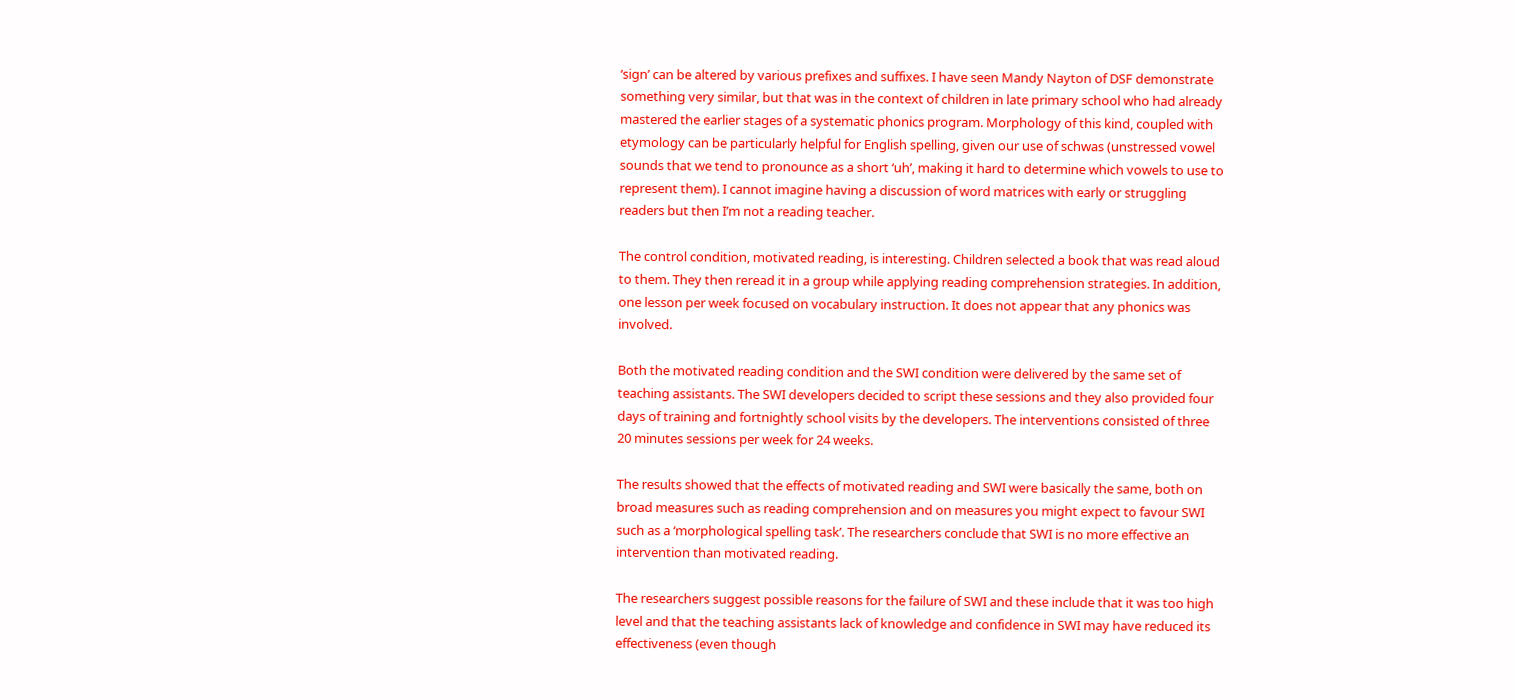‘sign’ can be altered by various prefixes and suffixes. I have seen Mandy Nayton of DSF demonstrate something very similar, but that was in the context of children in late primary school who had already mastered the earlier stages of a systematic phonics program. Morphology of this kind, coupled with etymology can be particularly helpful for English spelling, given our use of schwas (unstressed vowel sounds that we tend to pronounce as a short ‘uh’, making it hard to determine which vowels to use to represent them). I cannot imagine having a discussion of word matrices with early or struggling readers but then I’m not a reading teacher.

The control condition, motivated reading, is interesting. Children selected a book that was read aloud to them. They then reread it in a group while applying reading comprehension strategies. In addition, one lesson per week focused on vocabulary instruction. It does not appear that any phonics was involved.

Both the motivated reading condition and the SWI condition were delivered by the same set of teaching assistants. The SWI developers decided to script these sessions and they also provided four days of training and fortnightly school visits by the developers. The interventions consisted of three 20 minutes sessions per week for 24 weeks.

The results showed that the effects of motivated reading and SWI were basically the same, both on broad measures such as reading comprehension and on measures you might expect to favour SWI such as a ‘morphological spelling task’. The researchers conclude that SWI is no more effective an intervention than motivated reading.

The researchers suggest possible reasons for the failure of SWI and these include that it was too high level and that the teaching assistants lack of knowledge and confidence in SWI may have reduced its effectiveness (even though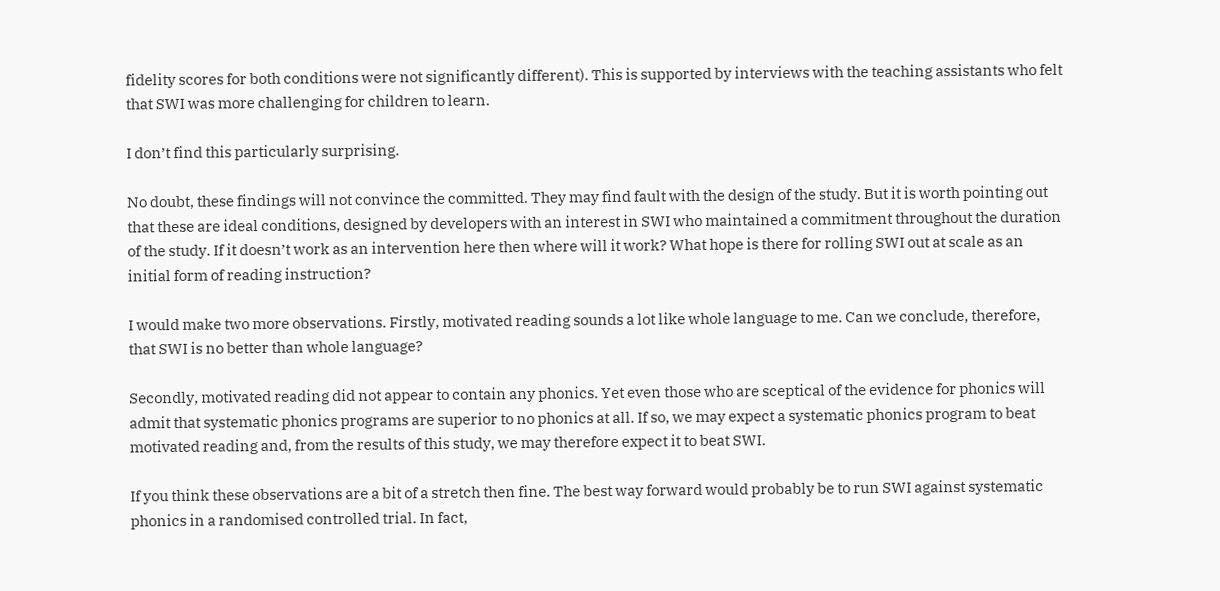fidelity scores for both conditions were not significantly different). This is supported by interviews with the teaching assistants who felt that SWI was more challenging for children to learn.

I don’t find this particularly surprising.

No doubt, these findings will not convince the committed. They may find fault with the design of the study. But it is worth pointing out that these are ideal conditions, designed by developers with an interest in SWI who maintained a commitment throughout the duration of the study. If it doesn’t work as an intervention here then where will it work? What hope is there for rolling SWI out at scale as an initial form of reading instruction?

I would make two more observations. Firstly, motivated reading sounds a lot like whole language to me. Can we conclude, therefore, that SWI is no better than whole language?

Secondly, motivated reading did not appear to contain any phonics. Yet even those who are sceptical of the evidence for phonics will admit that systematic phonics programs are superior to no phonics at all. If so, we may expect a systematic phonics program to beat motivated reading and, from the results of this study, we may therefore expect it to beat SWI.

If you think these observations are a bit of a stretch then fine. The best way forward would probably be to run SWI against systematic phonics in a randomised controlled trial. In fact,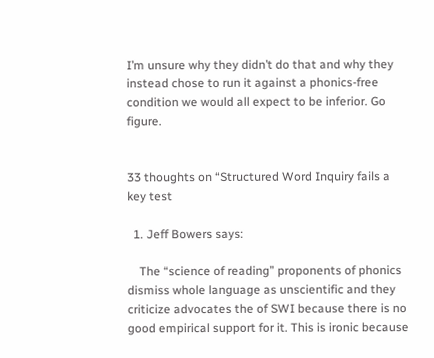I’m unsure why they didn’t do that and why they instead chose to run it against a phonics-free condition we would all expect to be inferior. Go figure.


33 thoughts on “Structured Word Inquiry fails a key test

  1. Jeff Bowers says:

    The “science of reading” proponents of phonics dismiss whole language as unscientific and they criticize advocates the of SWI because there is no good empirical support for it. This is ironic because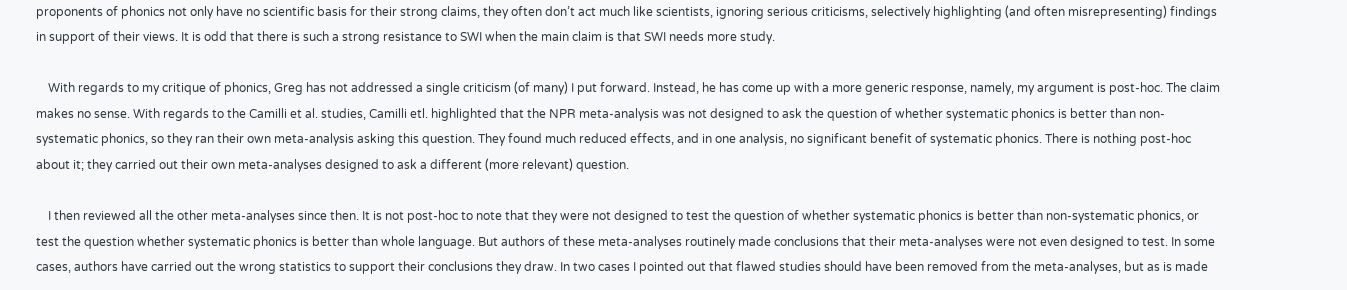proponents of phonics not only have no scientific basis for their strong claims, they often don’t act much like scientists, ignoring serious criticisms, selectively highlighting (and often misrepresenting) findings in support of their views. It is odd that there is such a strong resistance to SWI when the main claim is that SWI needs more study.

    With regards to my critique of phonics, Greg has not addressed a single criticism (of many) I put forward. Instead, he has come up with a more generic response, namely, my argument is post-hoc. The claim makes no sense. With regards to the Camilli et al. studies, Camilli etl. highlighted that the NPR meta-analysis was not designed to ask the question of whether systematic phonics is better than non-systematic phonics, so they ran their own meta-analysis asking this question. They found much reduced effects, and in one analysis, no significant benefit of systematic phonics. There is nothing post-hoc about it; they carried out their own meta-analyses designed to ask a different (more relevant) question.

    I then reviewed all the other meta-analyses since then. It is not post-hoc to note that they were not designed to test the question of whether systematic phonics is better than non-systematic phonics, or test the question whether systematic phonics is better than whole language. But authors of these meta-analyses routinely made conclusions that their meta-analyses were not even designed to test. In some cases, authors have carried out the wrong statistics to support their conclusions they draw. In two cases I pointed out that flawed studies should have been removed from the meta-analyses, but as is made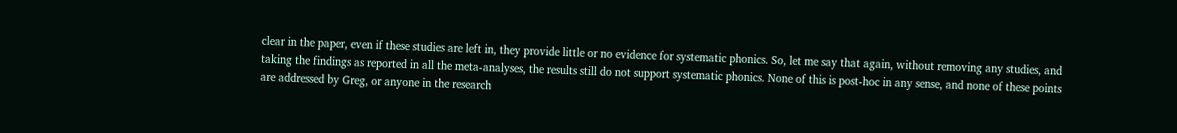clear in the paper, even if these studies are left in, they provide little or no evidence for systematic phonics. So, let me say that again, without removing any studies, and taking the findings as reported in all the meta-analyses, the results still do not support systematic phonics. None of this is post-hoc in any sense, and none of these points are addressed by Greg, or anyone in the research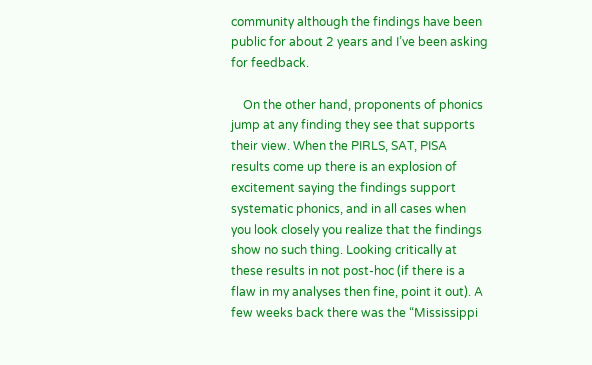community although the findings have been public for about 2 years and I’ve been asking for feedback.

    On the other hand, proponents of phonics jump at any finding they see that supports their view. When the PIRLS, SAT, PISA results come up there is an explosion of excitement saying the findings support systematic phonics, and in all cases when you look closely you realize that the findings show no such thing. Looking critically at these results in not post-hoc (if there is a flaw in my analyses then fine, point it out). A few weeks back there was the “Mississippi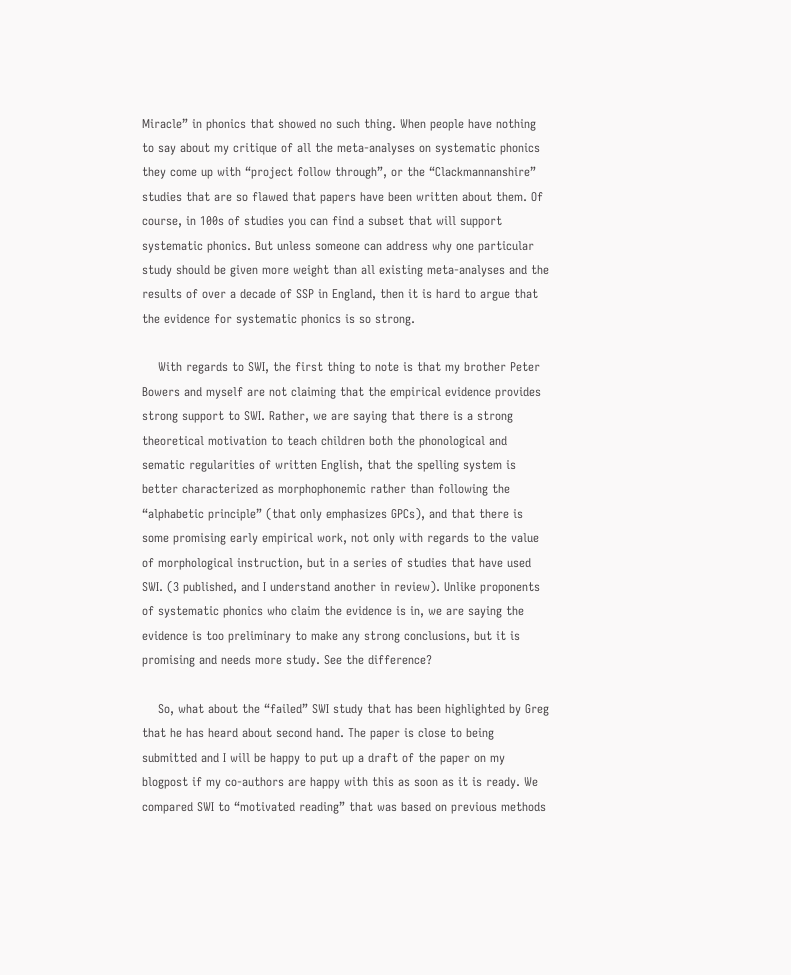Miracle” in phonics that showed no such thing. When people have nothing to say about my critique of all the meta-analyses on systematic phonics they come up with “project follow through”, or the “Clackmannanshire” studies that are so flawed that papers have been written about them. Of course, in 100s of studies you can find a subset that will support systematic phonics. But unless someone can address why one particular study should be given more weight than all existing meta-analyses and the results of over a decade of SSP in England, then it is hard to argue that the evidence for systematic phonics is so strong.

    With regards to SWI, the first thing to note is that my brother Peter Bowers and myself are not claiming that the empirical evidence provides strong support to SWI. Rather, we are saying that there is a strong theoretical motivation to teach children both the phonological and sematic regularities of written English, that the spelling system is better characterized as morphophonemic rather than following the “alphabetic principle” (that only emphasizes GPCs), and that there is some promising early empirical work, not only with regards to the value of morphological instruction, but in a series of studies that have used SWI. (3 published, and I understand another in review). Unlike proponents of systematic phonics who claim the evidence is in, we are saying the evidence is too preliminary to make any strong conclusions, but it is promising and needs more study. See the difference?

    So, what about the “failed” SWI study that has been highlighted by Greg that he has heard about second hand. The paper is close to being submitted and I will be happy to put up a draft of the paper on my blogpost if my co-authors are happy with this as soon as it is ready. We compared SWI to “motivated reading” that was based on previous methods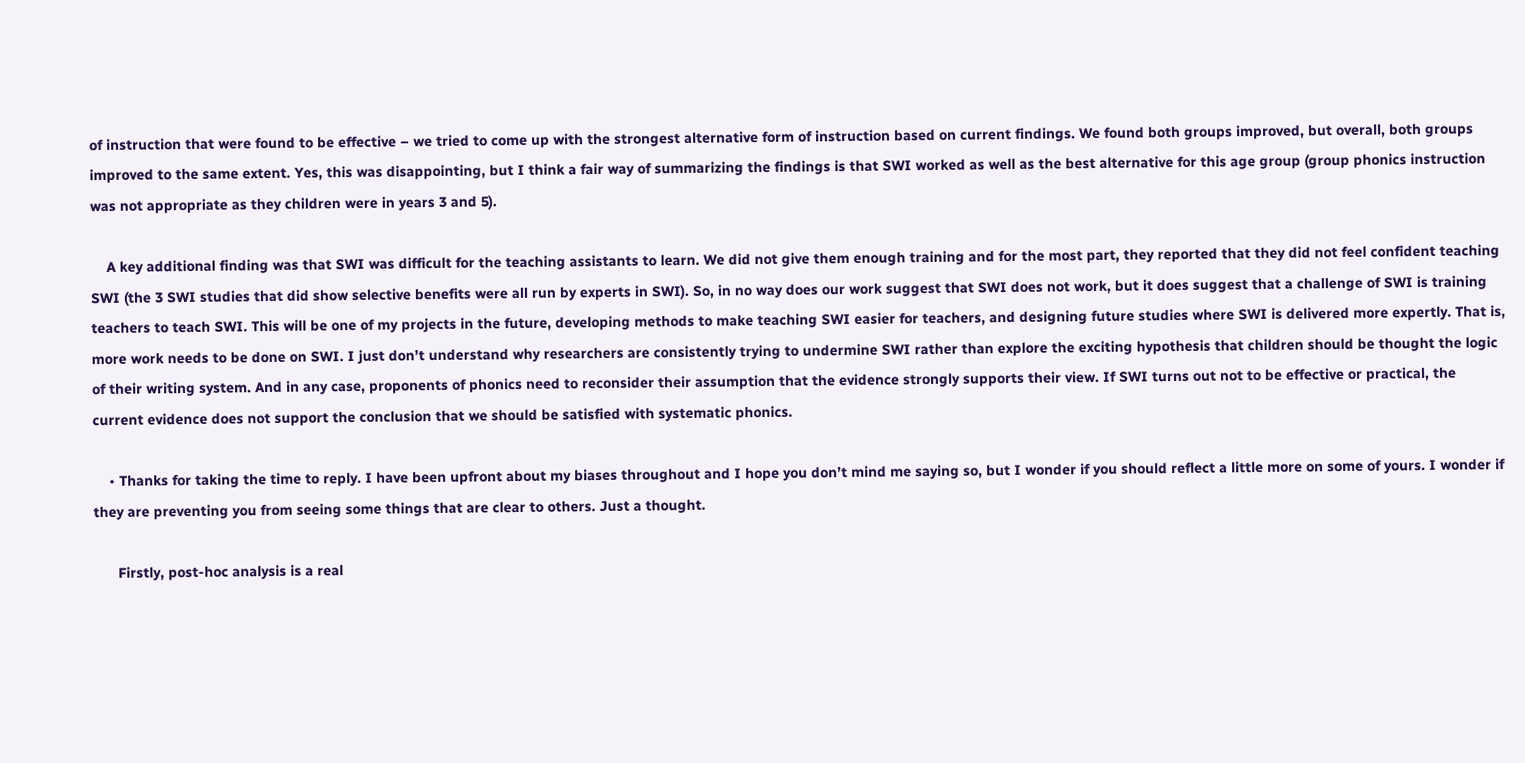of instruction that were found to be effective – we tried to come up with the strongest alternative form of instruction based on current findings. We found both groups improved, but overall, both groups improved to the same extent. Yes, this was disappointing, but I think a fair way of summarizing the findings is that SWI worked as well as the best alternative for this age group (group phonics instruction was not appropriate as they children were in years 3 and 5).

    A key additional finding was that SWI was difficult for the teaching assistants to learn. We did not give them enough training and for the most part, they reported that they did not feel confident teaching SWI (the 3 SWI studies that did show selective benefits were all run by experts in SWI). So, in no way does our work suggest that SWI does not work, but it does suggest that a challenge of SWI is training teachers to teach SWI. This will be one of my projects in the future, developing methods to make teaching SWI easier for teachers, and designing future studies where SWI is delivered more expertly. That is, more work needs to be done on SWI. I just don’t understand why researchers are consistently trying to undermine SWI rather than explore the exciting hypothesis that children should be thought the logic of their writing system. And in any case, proponents of phonics need to reconsider their assumption that the evidence strongly supports their view. If SWI turns out not to be effective or practical, the current evidence does not support the conclusion that we should be satisfied with systematic phonics.

    • Thanks for taking the time to reply. I have been upfront about my biases throughout and I hope you don’t mind me saying so, but I wonder if you should reflect a little more on some of yours. I wonder if they are preventing you from seeing some things that are clear to others. Just a thought.

      Firstly, post-hoc analysis is a real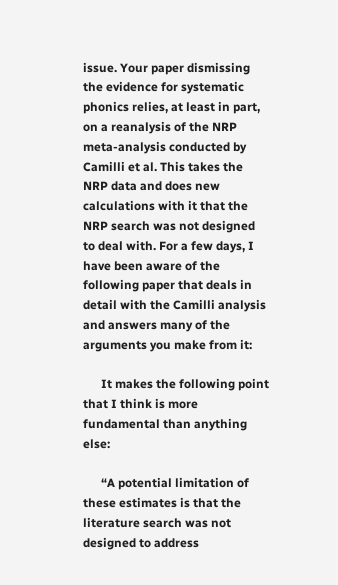issue. Your paper dismissing the evidence for systematic phonics relies, at least in part, on a reanalysis of the NRP meta-analysis conducted by Camilli et al. This takes the NRP data and does new calculations with it that the NRP search was not designed to deal with. For a few days, I have been aware of the following paper that deals in detail with the Camilli analysis and answers many of the arguments you make from it:

      It makes the following point that I think is more fundamental than anything else:

      “A potential limitation of these estimates is that the literature search was not designed to address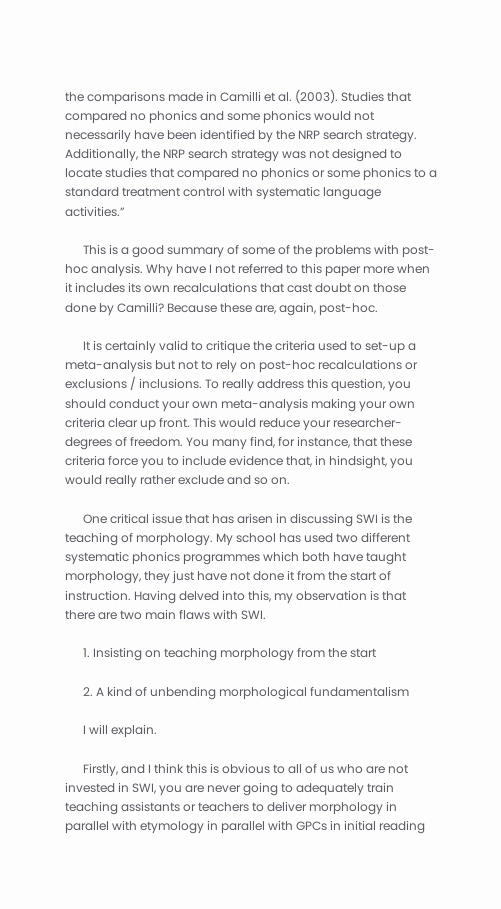the comparisons made in Camilli et al. (2003). Studies that compared no phonics and some phonics would not necessarily have been identified by the NRP search strategy. Additionally, the NRP search strategy was not designed to locate studies that compared no phonics or some phonics to a standard treatment control with systematic language activities.”

      This is a good summary of some of the problems with post-hoc analysis. Why have I not referred to this paper more when it includes its own recalculations that cast doubt on those done by Camilli? Because these are, again, post-hoc.

      It is certainly valid to critique the criteria used to set-up a meta-analysis but not to rely on post-hoc recalculations or exclusions / inclusions. To really address this question, you should conduct your own meta-analysis making your own criteria clear up front. This would reduce your researcher-degrees of freedom. You many find, for instance, that these criteria force you to include evidence that, in hindsight, you would really rather exclude and so on.

      One critical issue that has arisen in discussing SWI is the teaching of morphology. My school has used two different systematic phonics programmes which both have taught morphology, they just have not done it from the start of instruction. Having delved into this, my observation is that there are two main flaws with SWI.

      1. Insisting on teaching morphology from the start

      2. A kind of unbending morphological fundamentalism

      I will explain.

      Firstly, and I think this is obvious to all of us who are not invested in SWI, you are never going to adequately train teaching assistants or teachers to deliver morphology in parallel with etymology in parallel with GPCs in initial reading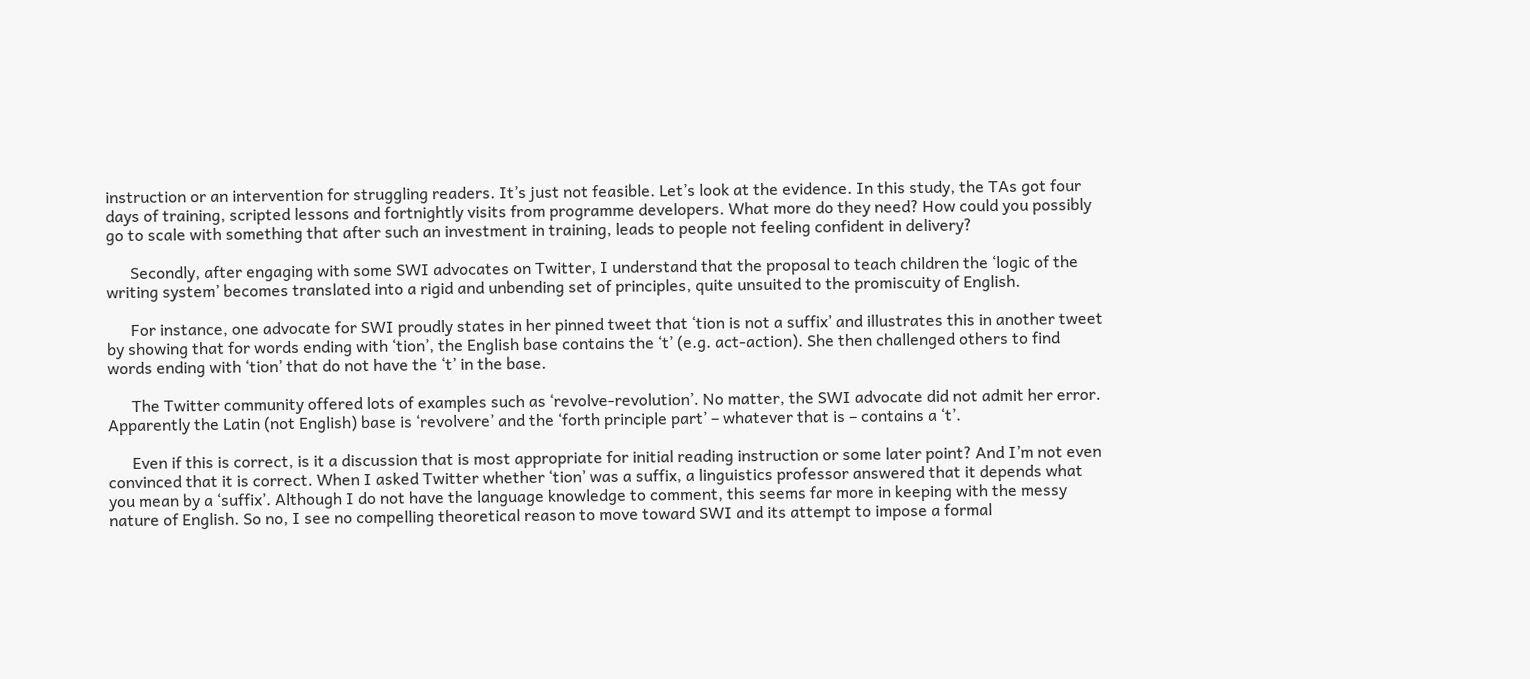instruction or an intervention for struggling readers. It’s just not feasible. Let’s look at the evidence. In this study, the TAs got four days of training, scripted lessons and fortnightly visits from programme developers. What more do they need? How could you possibly go to scale with something that after such an investment in training, leads to people not feeling confident in delivery?

      Secondly, after engaging with some SWI advocates on Twitter, I understand that the proposal to teach children the ‘logic of the writing system’ becomes translated into a rigid and unbending set of principles, quite unsuited to the promiscuity of English.

      For instance, one advocate for SWI proudly states in her pinned tweet that ‘tion is not a suffix’ and illustrates this in another tweet by showing that for words ending with ‘tion’, the English base contains the ‘t’ (e.g. act-action). She then challenged others to find words ending with ‘tion’ that do not have the ‘t’ in the base.

      The Twitter community offered lots of examples such as ‘revolve-revolution’. No matter, the SWI advocate did not admit her error. Apparently the Latin (not English) base is ‘revolvere’ and the ‘forth principle part’ – whatever that is – contains a ‘t’.

      Even if this is correct, is it a discussion that is most appropriate for initial reading instruction or some later point? And I’m not even convinced that it is correct. When I asked Twitter whether ‘tion’ was a suffix, a linguistics professor answered that it depends what you mean by a ‘suffix’. Although I do not have the language knowledge to comment, this seems far more in keeping with the messy nature of English. So no, I see no compelling theoretical reason to move toward SWI and its attempt to impose a formal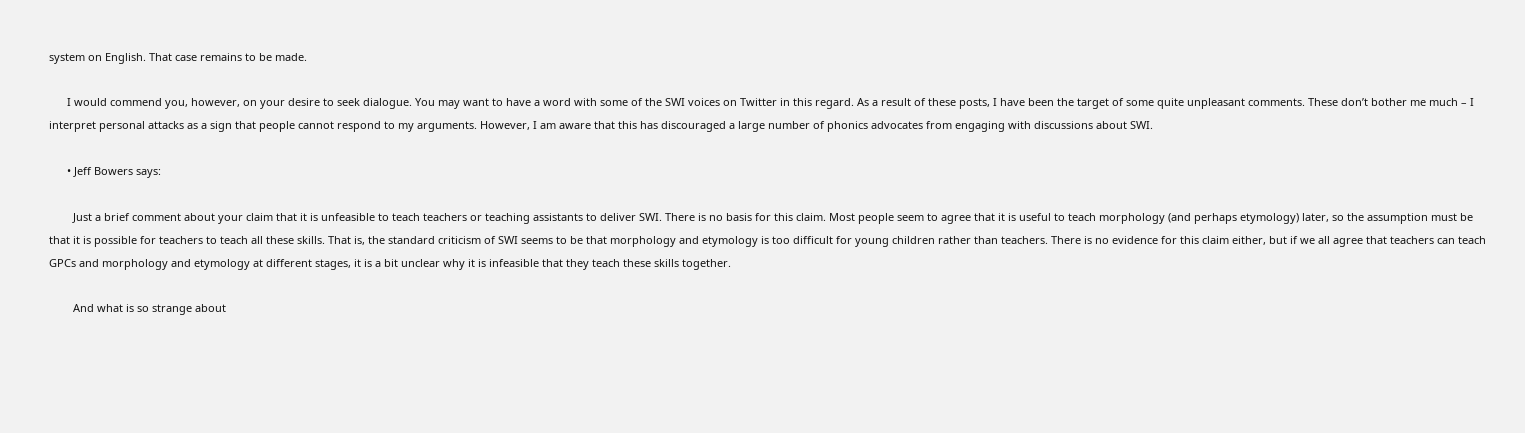system on English. That case remains to be made.

      I would commend you, however, on your desire to seek dialogue. You may want to have a word with some of the SWI voices on Twitter in this regard. As a result of these posts, I have been the target of some quite unpleasant comments. These don’t bother me much – I interpret personal attacks as a sign that people cannot respond to my arguments. However, I am aware that this has discouraged a large number of phonics advocates from engaging with discussions about SWI.

      • Jeff Bowers says:

        Just a brief comment about your claim that it is unfeasible to teach teachers or teaching assistants to deliver SWI. There is no basis for this claim. Most people seem to agree that it is useful to teach morphology (and perhaps etymology) later, so the assumption must be that it is possible for teachers to teach all these skills. That is, the standard criticism of SWI seems to be that morphology and etymology is too difficult for young children rather than teachers. There is no evidence for this claim either, but if we all agree that teachers can teach GPCs and morphology and etymology at different stages, it is a bit unclear why it is infeasible that they teach these skills together.

        And what is so strange about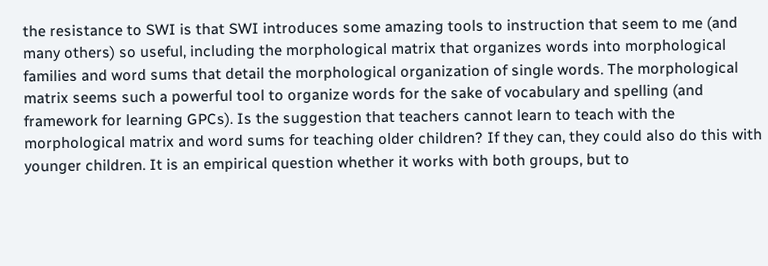the resistance to SWI is that SWI introduces some amazing tools to instruction that seem to me (and many others) so useful, including the morphological matrix that organizes words into morphological families and word sums that detail the morphological organization of single words. The morphological matrix seems such a powerful tool to organize words for the sake of vocabulary and spelling (and framework for learning GPCs). Is the suggestion that teachers cannot learn to teach with the morphological matrix and word sums for teaching older children? If they can, they could also do this with younger children. It is an empirical question whether it works with both groups, but to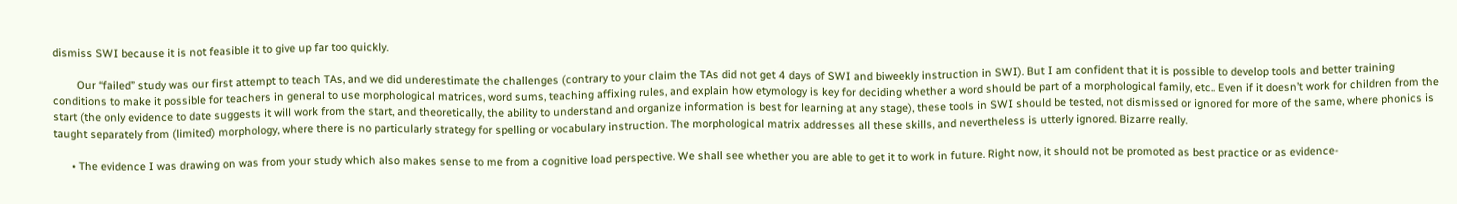dismiss SWI because it is not feasible it to give up far too quickly.

        Our “failed” study was our first attempt to teach TAs, and we did underestimate the challenges (contrary to your claim the TAs did not get 4 days of SWI and biweekly instruction in SWI). But I am confident that it is possible to develop tools and better training conditions to make it possible for teachers in general to use morphological matrices, word sums, teaching affixing rules, and explain how etymology is key for deciding whether a word should be part of a morphological family, etc.. Even if it doesn’t work for children from the start (the only evidence to date suggests it will work from the start, and theoretically, the ability to understand and organize information is best for learning at any stage), these tools in SWI should be tested, not dismissed or ignored for more of the same, where phonics is taught separately from (limited) morphology, where there is no particularly strategy for spelling or vocabulary instruction. The morphological matrix addresses all these skills, and nevertheless is utterly ignored. Bizarre really.

      • The evidence I was drawing on was from your study which also makes sense to me from a cognitive load perspective. We shall see whether you are able to get it to work in future. Right now, it should not be promoted as best practice or as evidence-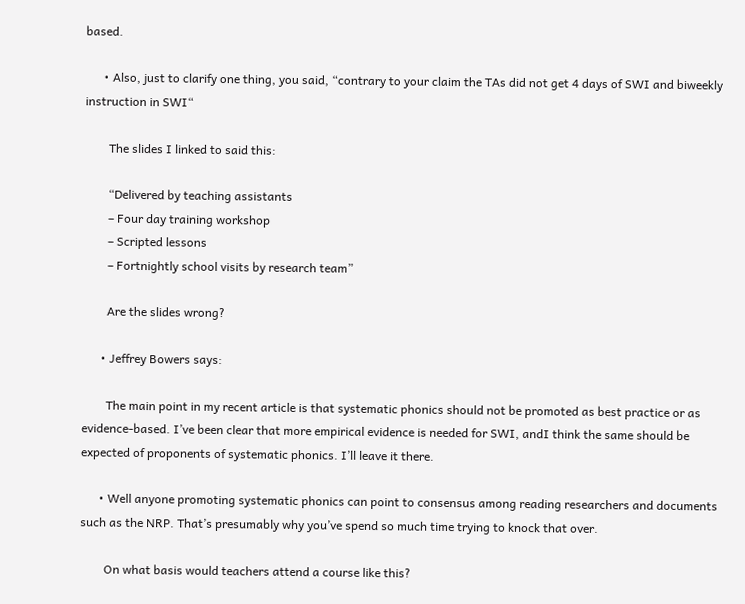based.

      • Also, just to clarify one thing, you said, “contrary to your claim the TAs did not get 4 days of SWI and biweekly instruction in SWI“

        The slides I linked to said this:

        “Delivered by teaching assistants
        – Four day training workshop
        – Scripted lessons
        – Fortnightly school visits by research team”

        Are the slides wrong?

      • Jeffrey Bowers says:

        The main point in my recent article is that systematic phonics should not be promoted as best practice or as evidence-based. I’ve been clear that more empirical evidence is needed for SWI, andI think the same should be expected of proponents of systematic phonics. I’ll leave it there.

      • Well anyone promoting systematic phonics can point to consensus among reading researchers and documents such as the NRP. That’s presumably why you’ve spend so much time trying to knock that over.

        On what basis would teachers attend a course like this?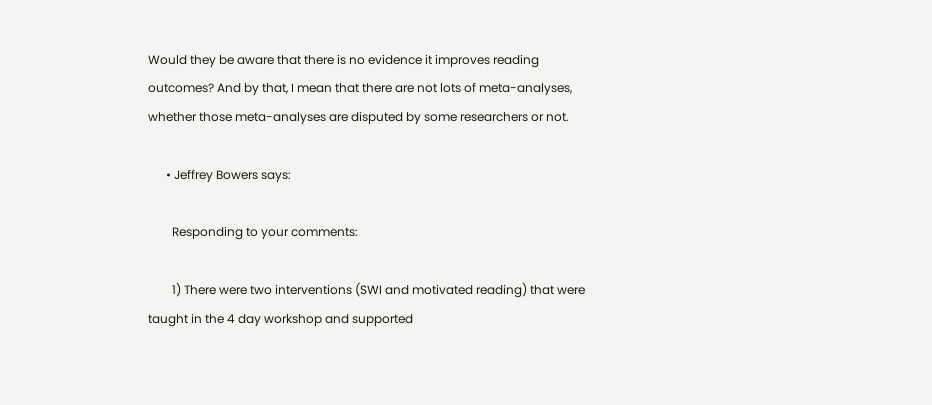Would they be aware that there is no evidence it improves reading outcomes? And by that, I mean that there are not lots of meta-analyses, whether those meta-analyses are disputed by some researchers or not.

      • Jeffrey Bowers says:

        Responding to your comments:

        1) There were two interventions (SWI and motivated reading) that were taught in the 4 day workshop and supported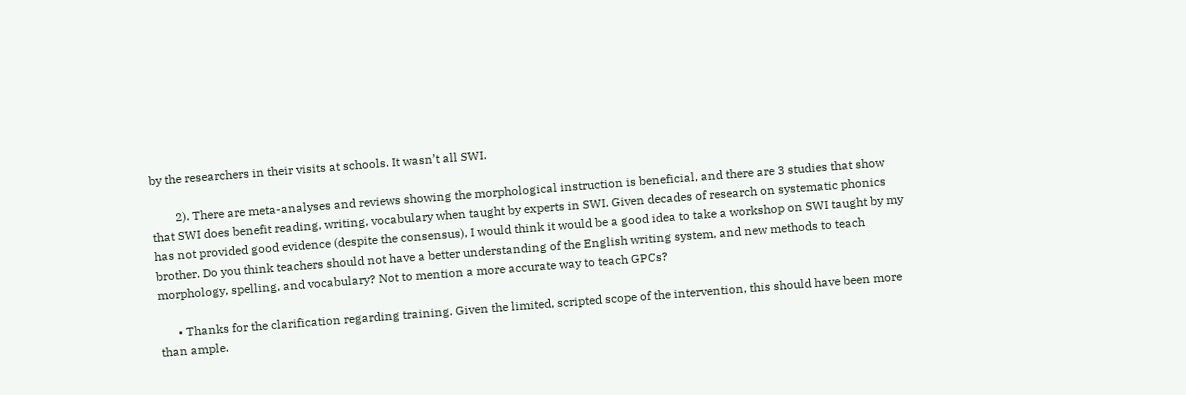by the researchers in their visits at schools. It wasn’t all SWI.

        2). There are meta-analyses and reviews showing the morphological instruction is beneficial, and there are 3 studies that show that SWI does benefit reading, writing, vocabulary when taught by experts in SWI. Given decades of research on systematic phonics has not provided good evidence (despite the consensus), I would think it would be a good idea to take a workshop on SWI taught by my brother. Do you think teachers should not have a better understanding of the English writing system, and new methods to teach morphology, spelling, and vocabulary? Not to mention a more accurate way to teach GPCs?

      • Thanks for the clarification regarding training. Given the limited, scripted scope of the intervention, this should have been more than ample.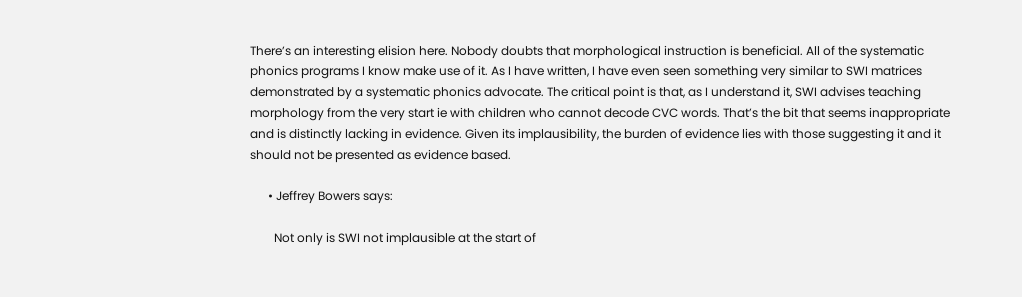There’s an interesting elision here. Nobody doubts that morphological instruction is beneficial. All of the systematic phonics programs I know make use of it. As I have written, I have even seen something very similar to SWI matrices demonstrated by a systematic phonics advocate. The critical point is that, as I understand it, SWI advises teaching morphology from the very start ie with children who cannot decode CVC words. That’s the bit that seems inappropriate and is distinctly lacking in evidence. Given its implausibility, the burden of evidence lies with those suggesting it and it should not be presented as evidence based.

      • Jeffrey Bowers says:

        Not only is SWI not implausible at the start of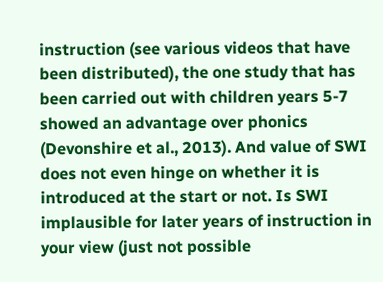instruction (see various videos that have been distributed), the one study that has been carried out with children years 5-7 showed an advantage over phonics (Devonshire et al., 2013). And value of SWI does not even hinge on whether it is introduced at the start or not. Is SWI implausible for later years of instruction in your view (just not possible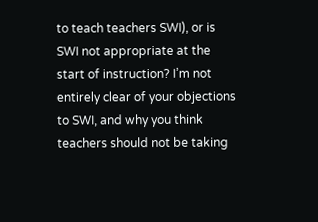to teach teachers SWI), or is SWI not appropriate at the start of instruction? I’m not entirely clear of your objections to SWI, and why you think teachers should not be taking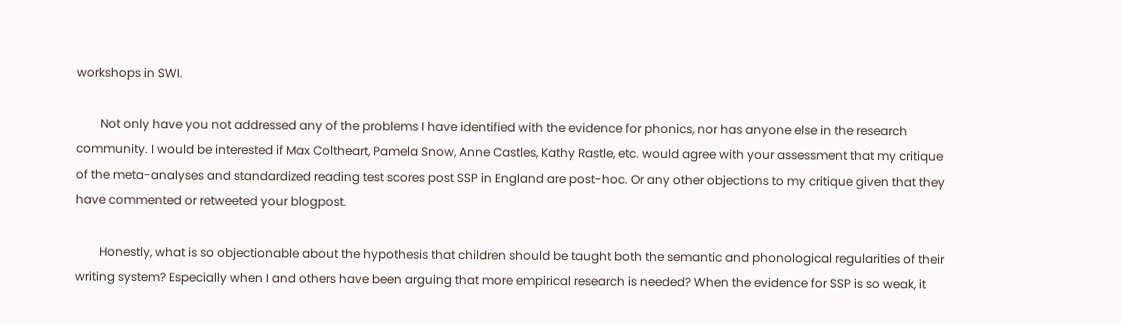workshops in SWI.

        Not only have you not addressed any of the problems I have identified with the evidence for phonics, nor has anyone else in the research community. I would be interested if Max Coltheart, Pamela Snow, Anne Castles, Kathy Rastle, etc. would agree with your assessment that my critique of the meta-analyses and standardized reading test scores post SSP in England are post-hoc. Or any other objections to my critique given that they have commented or retweeted your blogpost.

        Honestly, what is so objectionable about the hypothesis that children should be taught both the semantic and phonological regularities of their writing system? Especially when I and others have been arguing that more empirical research is needed? When the evidence for SSP is so weak, it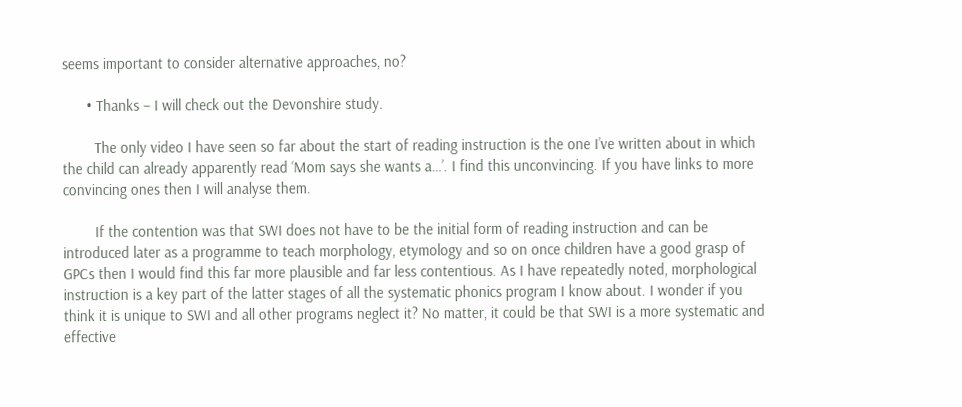seems important to consider alternative approaches, no?

      • Thanks – I will check out the Devonshire study.

        The only video I have seen so far about the start of reading instruction is the one I’ve written about in which the child can already apparently read ‘Mom says she wants a…’. I find this unconvincing. If you have links to more convincing ones then I will analyse them.

        If the contention was that SWI does not have to be the initial form of reading instruction and can be introduced later as a programme to teach morphology, etymology and so on once children have a good grasp of GPCs then I would find this far more plausible and far less contentious. As I have repeatedly noted, morphological instruction is a key part of the latter stages of all the systematic phonics program I know about. I wonder if you think it is unique to SWI and all other programs neglect it? No matter, it could be that SWI is a more systematic and effective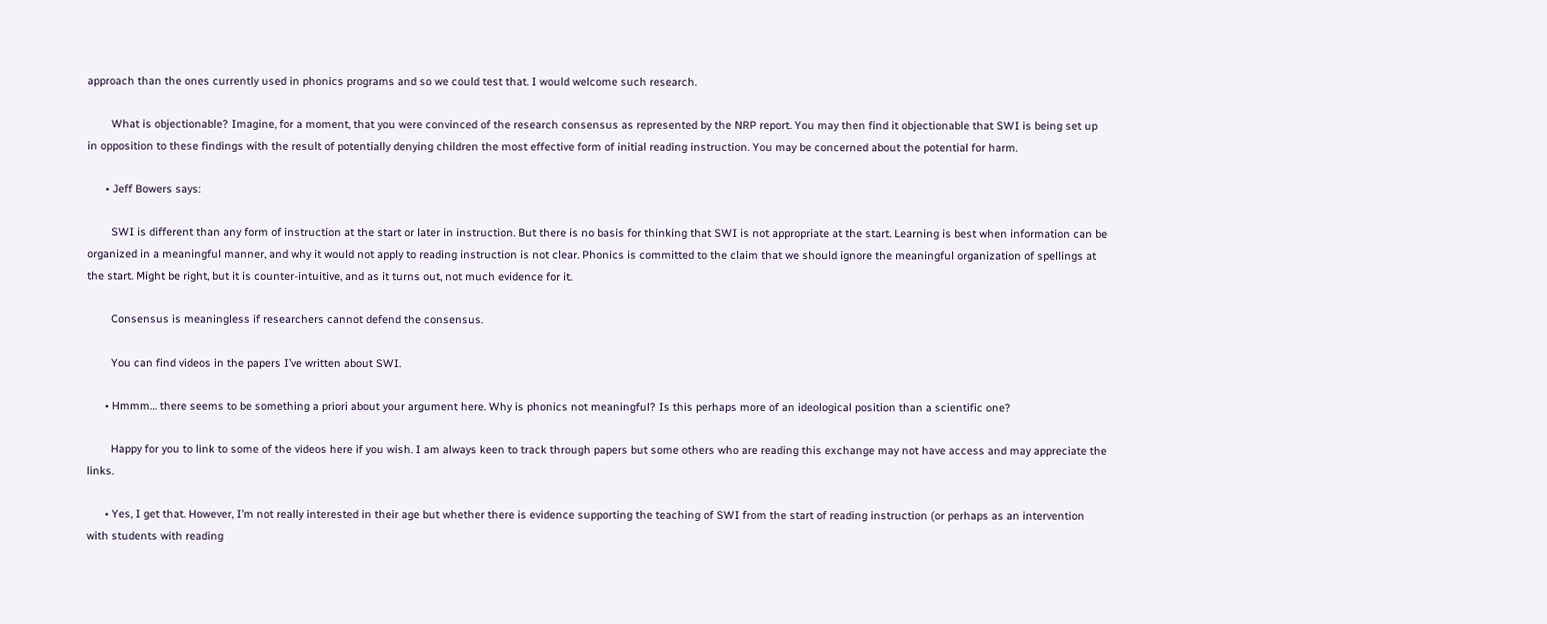approach than the ones currently used in phonics programs and so we could test that. I would welcome such research.

        What is objectionable? Imagine, for a moment, that you were convinced of the research consensus as represented by the NRP report. You may then find it objectionable that SWI is being set up in opposition to these findings with the result of potentially denying children the most effective form of initial reading instruction. You may be concerned about the potential for harm.

      • Jeff Bowers says:

        SWI is different than any form of instruction at the start or later in instruction. But there is no basis for thinking that SWI is not appropriate at the start. Learning is best when information can be organized in a meaningful manner, and why it would not apply to reading instruction is not clear. Phonics is committed to the claim that we should ignore the meaningful organization of spellings at the start. Might be right, but it is counter-intuitive, and as it turns out, not much evidence for it.

        Consensus is meaningless if researchers cannot defend the consensus.

        You can find videos in the papers I’ve written about SWI.

      • Hmmm… there seems to be something a priori about your argument here. Why is phonics not meaningful? Is this perhaps more of an ideological position than a scientific one?

        Happy for you to link to some of the videos here if you wish. I am always keen to track through papers but some others who are reading this exchange may not have access and may appreciate the links.

      • Yes, I get that. However, I’m not really interested in their age but whether there is evidence supporting the teaching of SWI from the start of reading instruction (or perhaps as an intervention with students with reading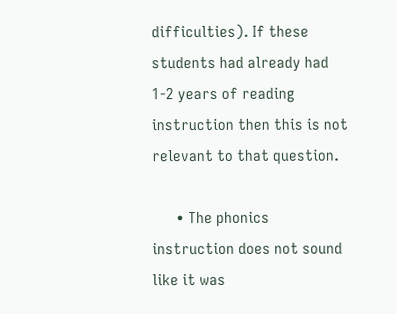difficulties). If these students had already had 1-2 years of reading instruction then this is not relevant to that question.

      • The phonics instruction does not sound like it was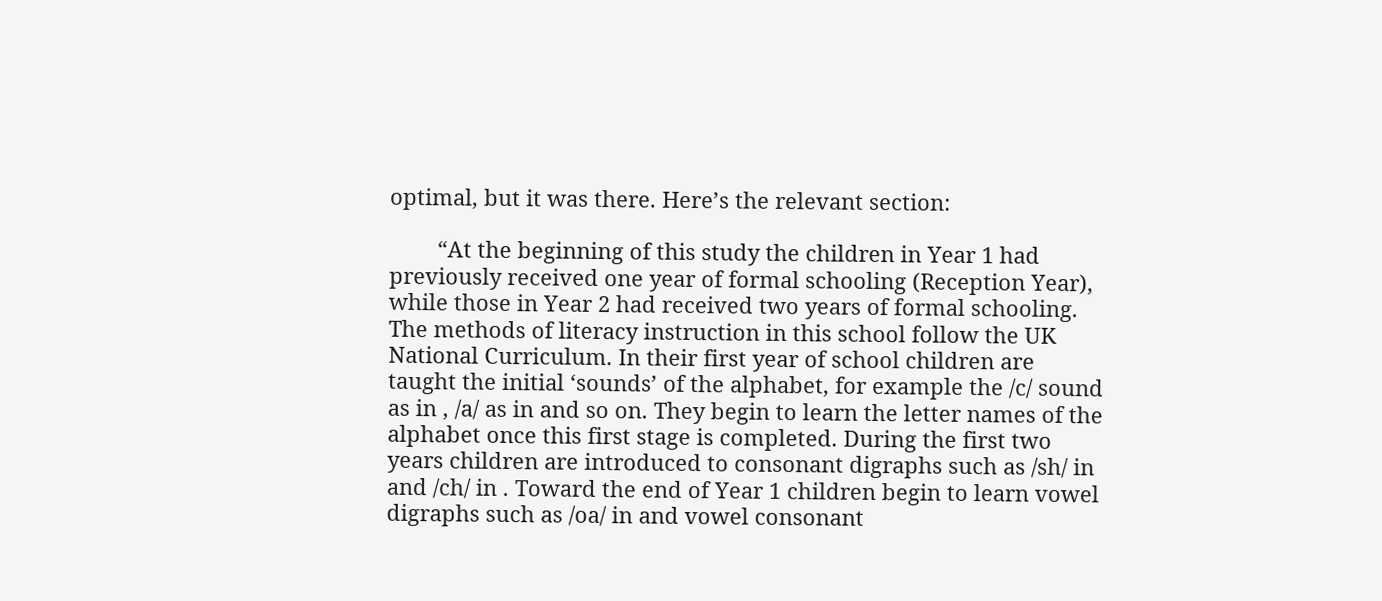optimal, but it was there. Here’s the relevant section:

        “At the beginning of this study the children in Year 1 had previously received one year of formal schooling (Reception Year), while those in Year 2 had received two years of formal schooling. The methods of literacy instruction in this school follow the UK National Curriculum. In their first year of school children are taught the initial ‘sounds’ of the alphabet, for example the /c/ sound as in , /a/ as in and so on. They begin to learn the letter names of the alphabet once this first stage is completed. During the first two years children are introduced to consonant digraphs such as /sh/ in and /ch/ in . Toward the end of Year 1 children begin to learn vowel digraphs such as /oa/ in and vowel consonant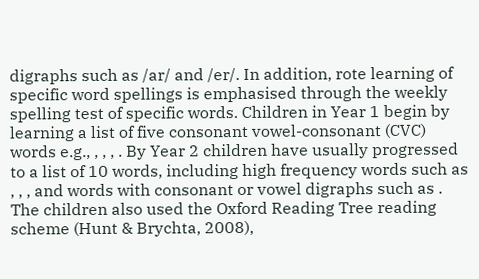digraphs such as /ar/ and /er/. In addition, rote learning of specific word spellings is emphasised through the weekly spelling test of specific words. Children in Year 1 begin by learning a list of five consonant vowel-consonant (CVC) words e.g., , , , . By Year 2 children have usually progressed to a list of 10 words, including high frequency words such as , , , and words with consonant or vowel digraphs such as . The children also used the Oxford Reading Tree reading scheme (Hunt & Brychta, 2008),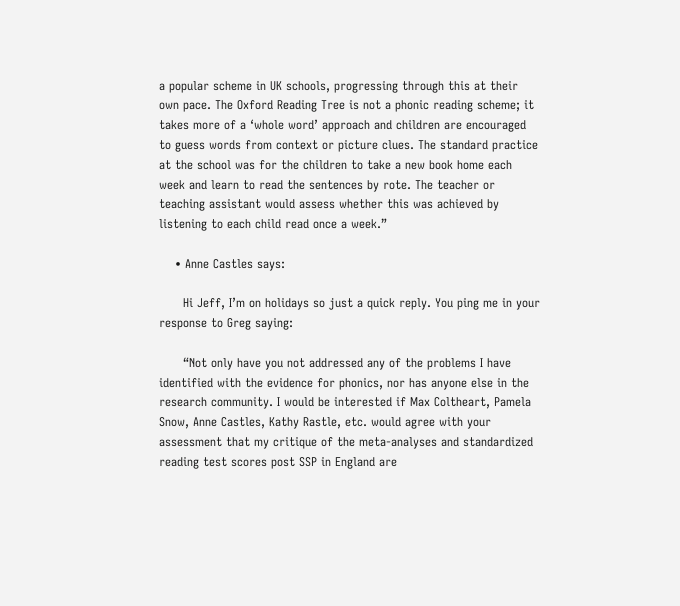a popular scheme in UK schools, progressing through this at their own pace. The Oxford Reading Tree is not a phonic reading scheme; it takes more of a ‘whole word’ approach and children are encouraged to guess words from context or picture clues. The standard practice at the school was for the children to take a new book home each week and learn to read the sentences by rote. The teacher or teaching assistant would assess whether this was achieved by listening to each child read once a week.”

    • Anne Castles says:

      Hi Jeff, I’m on holidays so just a quick reply. You ping me in your response to Greg saying:

      “Not only have you not addressed any of the problems I have identified with the evidence for phonics, nor has anyone else in the research community. I would be interested if Max Coltheart, Pamela Snow, Anne Castles, Kathy Rastle, etc. would agree with your assessment that my critique of the meta-analyses and standardized reading test scores post SSP in England are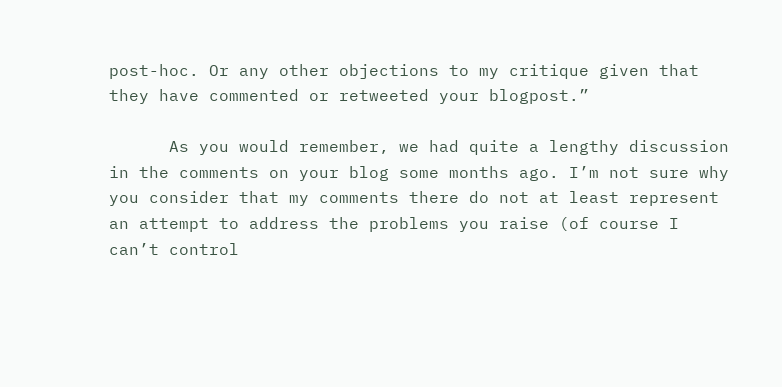post-hoc. Or any other objections to my critique given that they have commented or retweeted your blogpost.”

      As you would remember, we had quite a lengthy discussion in the comments on your blog some months ago. I’m not sure why you consider that my comments there do not at least represent an attempt to address the problems you raise (of course I can’t control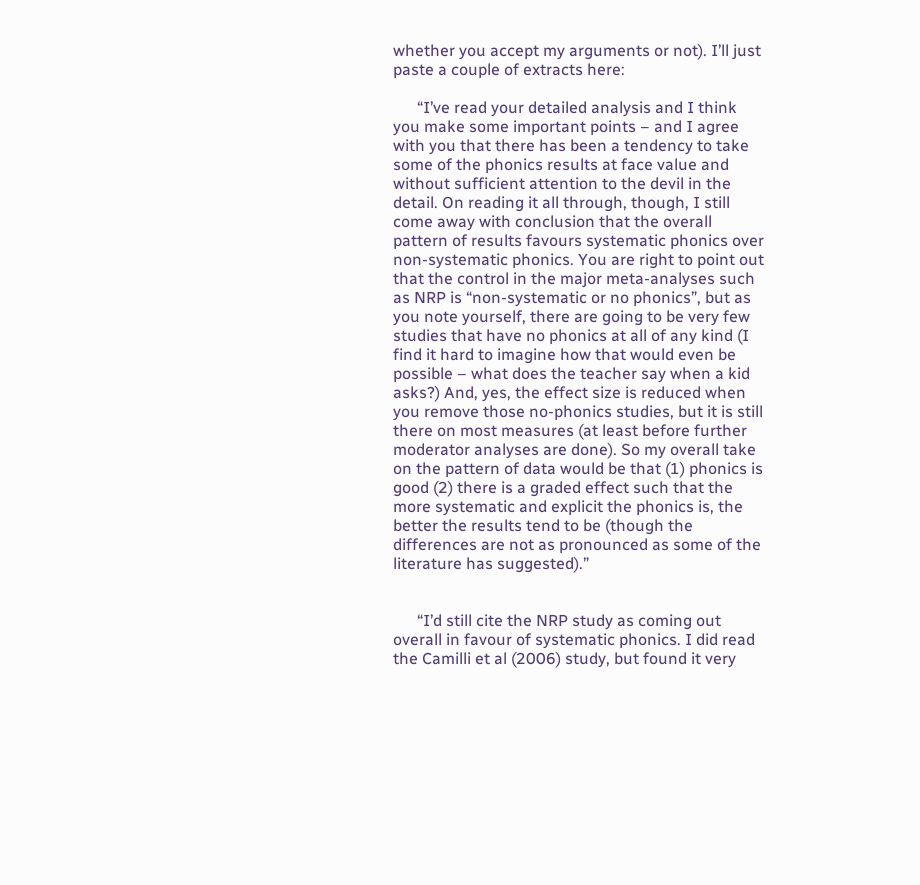whether you accept my arguments or not). I’ll just paste a couple of extracts here:

      “I’ve read your detailed analysis and I think you make some important points – and I agree with you that there has been a tendency to take some of the phonics results at face value and without sufficient attention to the devil in the detail. On reading it all through, though, I still come away with conclusion that the overall pattern of results favours systematic phonics over non-systematic phonics. You are right to point out that the control in the major meta-analyses such as NRP is “non-systematic or no phonics”, but as you note yourself, there are going to be very few studies that have no phonics at all of any kind (I find it hard to imagine how that would even be possible – what does the teacher say when a kid asks?) And, yes, the effect size is reduced when you remove those no-phonics studies, but it is still there on most measures (at least before further moderator analyses are done). So my overall take on the pattern of data would be that (1) phonics is good (2) there is a graded effect such that the more systematic and explicit the phonics is, the better the results tend to be (though the differences are not as pronounced as some of the literature has suggested).”


      “I’d still cite the NRP study as coming out overall in favour of systematic phonics. I did read the Camilli et al (2006) study, but found it very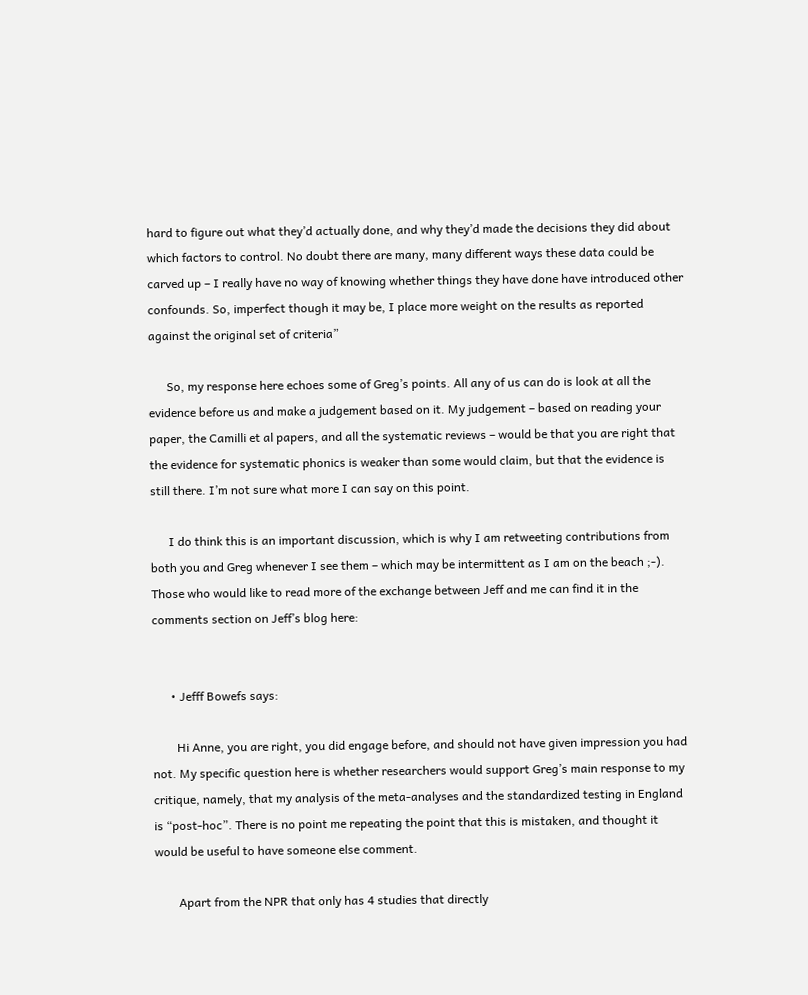hard to figure out what they’d actually done, and why they’d made the decisions they did about which factors to control. No doubt there are many, many different ways these data could be carved up – I really have no way of knowing whether things they have done have introduced other confounds. So, imperfect though it may be, I place more weight on the results as reported against the original set of criteria”

      So, my response here echoes some of Greg’s points. All any of us can do is look at all the evidence before us and make a judgement based on it. My judgement – based on reading your paper, the Camilli et al papers, and all the systematic reviews – would be that you are right that the evidence for systematic phonics is weaker than some would claim, but that the evidence is still there. I’m not sure what more I can say on this point.

      I do think this is an important discussion, which is why I am retweeting contributions from both you and Greg whenever I see them – which may be intermittent as I am on the beach ;-). Those who would like to read more of the exchange between Jeff and me can find it in the comments section on Jeff’s blog here:


      • Jefff Bowefs says:

        Hi Anne, you are right, you did engage before, and should not have given impression you had not. My specific question here is whether researchers would support Greg’s main response to my critique, namely, that my analysis of the meta-analyses and the standardized testing in England is “post-hoc”. There is no point me repeating the point that this is mistaken, and thought it would be useful to have someone else comment.

        Apart from the NPR that only has 4 studies that directly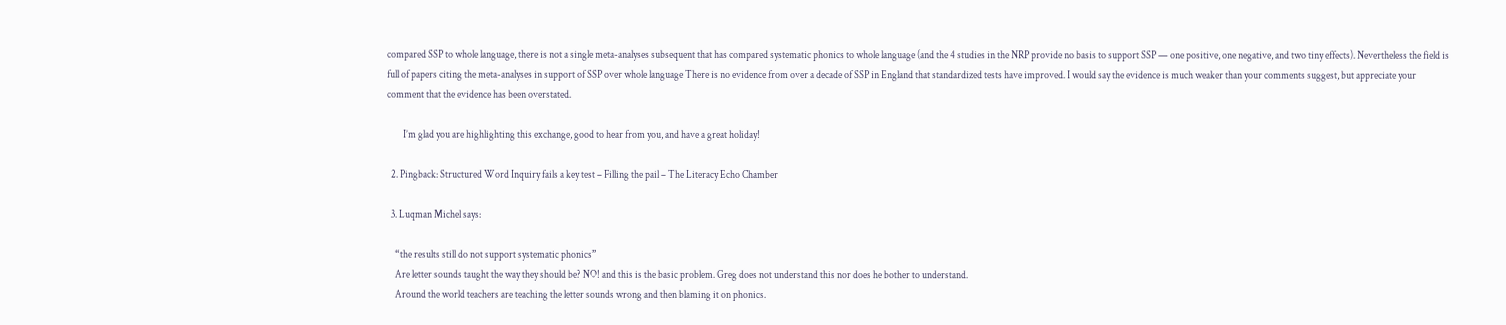compared SSP to whole language, there is not a single meta-analyses subsequent that has compared systematic phonics to whole language (and the 4 studies in the NRP provide no basis to support SSP — one positive, one negative, and two tiny effects). Nevertheless the field is full of papers citing the meta-analyses in support of SSP over whole language There is no evidence from over a decade of SSP in England that standardized tests have improved. I would say the evidence is much weaker than your comments suggest, but appreciate your comment that the evidence has been overstated.

        I’m glad you are highlighting this exchange, good to hear from you, and have a great holiday!

  2. Pingback: Structured Word Inquiry fails a key test – Filling the pail – The Literacy Echo Chamber

  3. Luqman Michel says:

    “the results still do not support systematic phonics”
    Are letter sounds taught the way they should be? NO! and this is the basic problem. Greg does not understand this nor does he bother to understand.
    Around the world teachers are teaching the letter sounds wrong and then blaming it on phonics.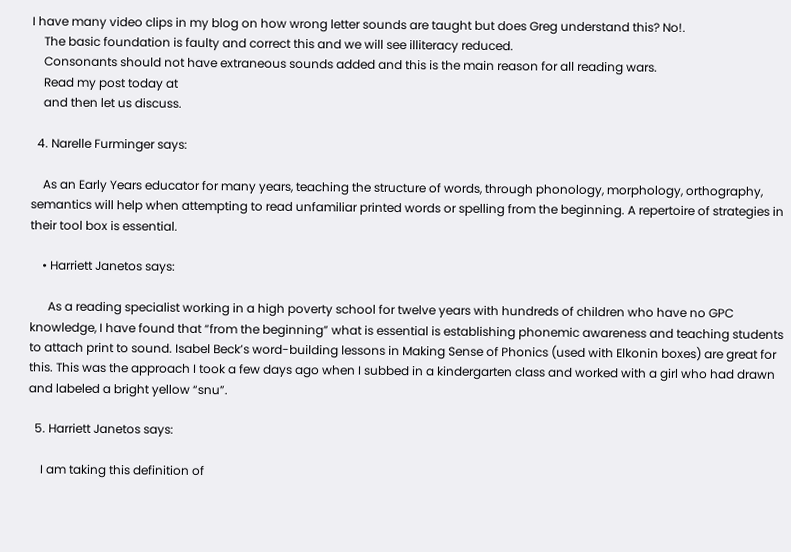I have many video clips in my blog on how wrong letter sounds are taught but does Greg understand this? No!.
    The basic foundation is faulty and correct this and we will see illiteracy reduced.
    Consonants should not have extraneous sounds added and this is the main reason for all reading wars.
    Read my post today at
    and then let us discuss.

  4. Narelle Furminger says:

    As an Early Years educator for many years, teaching the structure of words, through phonology, morphology, orthography, semantics will help when attempting to read unfamiliar printed words or spelling from the beginning. A repertoire of strategies in their tool box is essential.

    • Harriett Janetos says:

      As a reading specialist working in a high poverty school for twelve years with hundreds of children who have no GPC knowledge, I have found that “from the beginning” what is essential is establishing phonemic awareness and teaching students to attach print to sound. Isabel Beck’s word-building lessons in Making Sense of Phonics (used with Elkonin boxes) are great for this. This was the approach I took a few days ago when I subbed in a kindergarten class and worked with a girl who had drawn and labeled a bright yellow “snu”.

  5. Harriett Janetos says:

    I am taking this definition of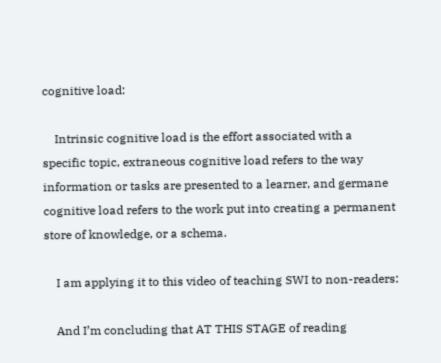cognitive load:

    Intrinsic cognitive load is the effort associated with a specific topic, extraneous cognitive load refers to the way information or tasks are presented to a learner, and germane cognitive load refers to the work put into creating a permanent store of knowledge, or a schema.

    I am applying it to this video of teaching SWI to non-readers:

    And I’m concluding that AT THIS STAGE of reading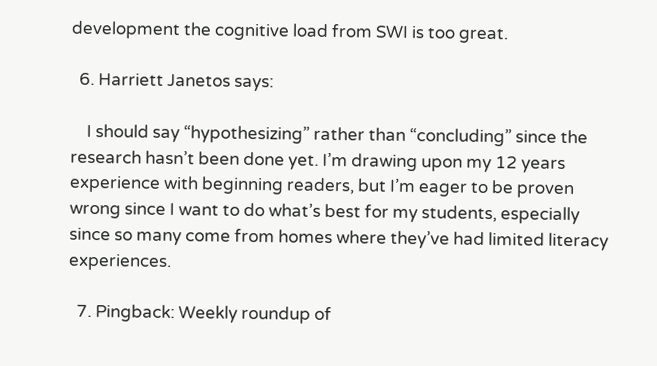development the cognitive load from SWI is too great.

  6. Harriett Janetos says:

    I should say “hypothesizing” rather than “concluding” since the research hasn’t been done yet. I’m drawing upon my 12 years experience with beginning readers, but I’m eager to be proven wrong since I want to do what’s best for my students, especially since so many come from homes where they’ve had limited literacy experiences.

  7. Pingback: Weekly roundup of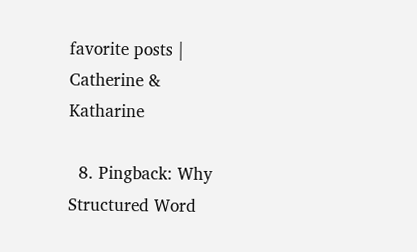favorite posts | Catherine & Katharine

  8. Pingback: Why Structured Word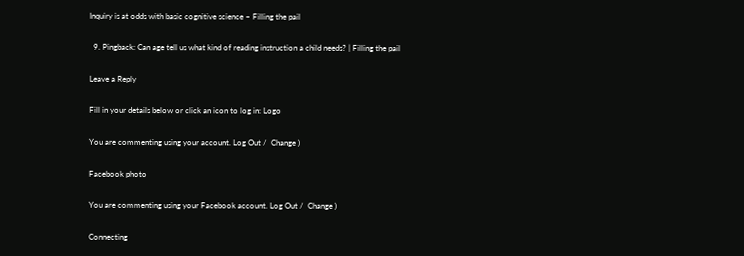Inquiry is at odds with basic cognitive science – Filling the pail

  9. Pingback: Can age tell us what kind of reading instruction a child needs? | Filling the pail

Leave a Reply

Fill in your details below or click an icon to log in: Logo

You are commenting using your account. Log Out /  Change )

Facebook photo

You are commenting using your Facebook account. Log Out /  Change )

Connecting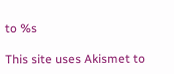to %s

This site uses Akismet to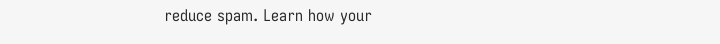reduce spam. Learn how your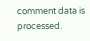comment data is processed.